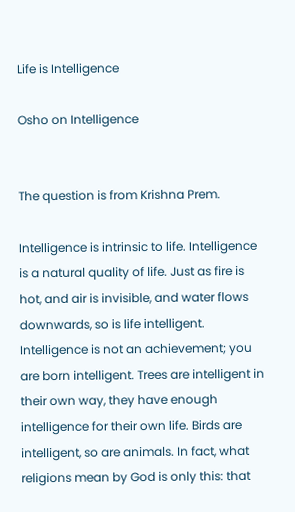Life is Intelligence

Osho on Intelligence


The question is from Krishna Prem.

Intelligence is intrinsic to life. Intelligence is a natural quality of life. Just as fire is hot, and air is invisible, and water flows downwards, so is life intelligent. Intelligence is not an achievement; you are born intelligent. Trees are intelligent in their own way, they have enough intelligence for their own life. Birds are intelligent, so are animals. In fact, what religions mean by God is only this: that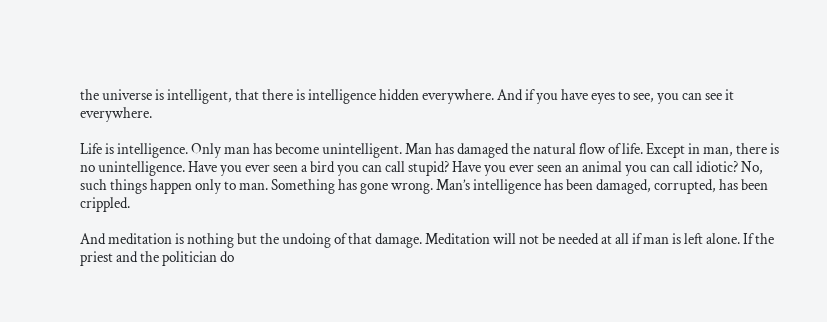the universe is intelligent, that there is intelligence hidden everywhere. And if you have eyes to see, you can see it everywhere.

Life is intelligence. Only man has become unintelligent. Man has damaged the natural flow of life. Except in man, there is no unintelligence. Have you ever seen a bird you can call stupid? Have you ever seen an animal you can call idiotic? No, such things happen only to man. Something has gone wrong. Man’s intelligence has been damaged, corrupted, has been crippled.

And meditation is nothing but the undoing of that damage. Meditation will not be needed at all if man is left alone. If the priest and the politician do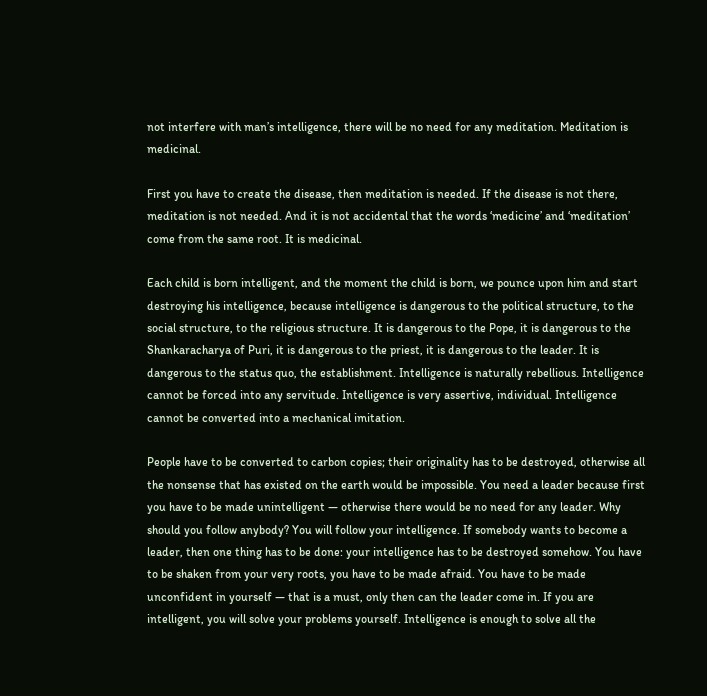not interfere with man’s intelligence, there will be no need for any meditation. Meditation is medicinal.

First you have to create the disease, then meditation is needed. If the disease is not there, meditation is not needed. And it is not accidental that the words ‘medicine’ and ‘meditation’ come from the same root. It is medicinal.

Each child is born intelligent, and the moment the child is born, we pounce upon him and start destroying his intelligence, because intelligence is dangerous to the political structure, to the social structure, to the religious structure. It is dangerous to the Pope, it is dangerous to the Shankaracharya of Puri, it is dangerous to the priest, it is dangerous to the leader. It is dangerous to the status quo, the establishment. Intelligence is naturally rebellious. Intelligence cannot be forced into any servitude. Intelligence is very assertive, individual. Intelligence cannot be converted into a mechanical imitation.

People have to be converted to carbon copies; their originality has to be destroyed, otherwise all the nonsense that has existed on the earth would be impossible. You need a leader because first you have to be made unintelligent — otherwise there would be no need for any leader. Why should you follow anybody? You will follow your intelligence. If somebody wants to become a leader, then one thing has to be done: your intelligence has to be destroyed somehow. You have to be shaken from your very roots, you have to be made afraid. You have to be made unconfident in yourself — that is a must, only then can the leader come in. If you are intelligent, you will solve your problems yourself. Intelligence is enough to solve all the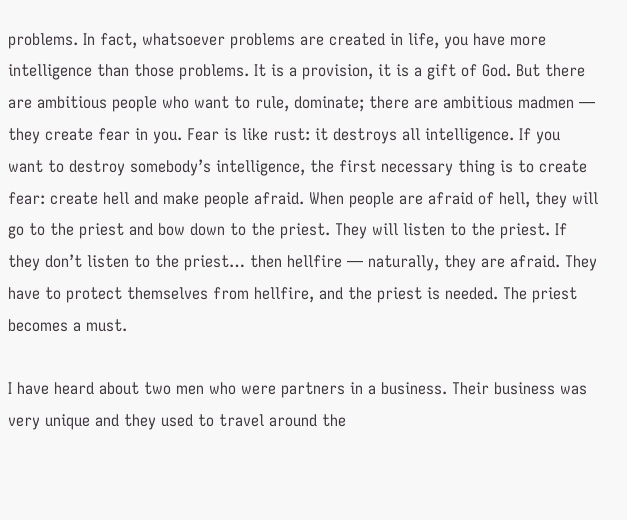problems. In fact, whatsoever problems are created in life, you have more intelligence than those problems. It is a provision, it is a gift of God. But there are ambitious people who want to rule, dominate; there are ambitious madmen — they create fear in you. Fear is like rust: it destroys all intelligence. If you want to destroy somebody’s intelligence, the first necessary thing is to create fear: create hell and make people afraid. When people are afraid of hell, they will go to the priest and bow down to the priest. They will listen to the priest. If they don’t listen to the priest… then hellfire — naturally, they are afraid. They have to protect themselves from hellfire, and the priest is needed. The priest becomes a must.

I have heard about two men who were partners in a business. Their business was very unique and they used to travel around the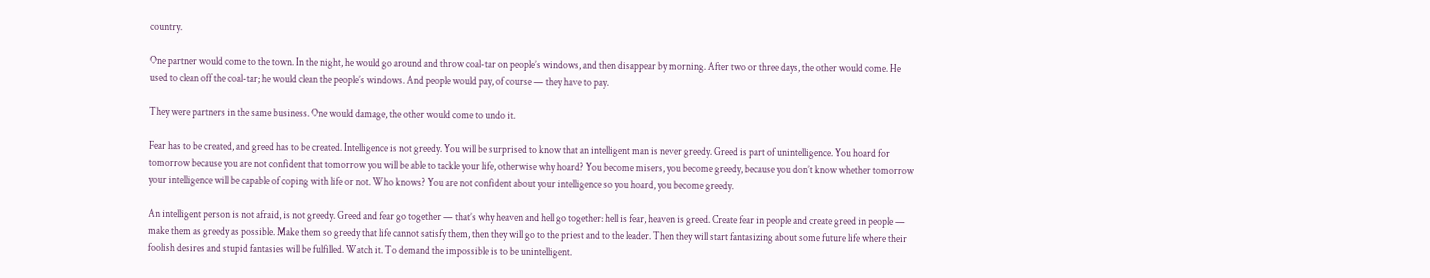country.

One partner would come to the town. In the night, he would go around and throw coal-tar on people’s windows, and then disappear by morning. After two or three days, the other would come. He used to clean off the coal-tar; he would clean the people’s windows. And people would pay, of course — they have to pay.

They were partners in the same business. One would damage, the other would come to undo it.

Fear has to be created, and greed has to be created. Intelligence is not greedy. You will be surprised to know that an intelligent man is never greedy. Greed is part of unintelligence. You hoard for tomorrow because you are not confident that tomorrow you will be able to tackle your life, otherwise why hoard? You become misers, you become greedy, because you don’t know whether tomorrow your intelligence will be capable of coping with life or not. Who knows? You are not confident about your intelligence so you hoard, you become greedy.

An intelligent person is not afraid, is not greedy. Greed and fear go together — that’s why heaven and hell go together: hell is fear, heaven is greed. Create fear in people and create greed in people — make them as greedy as possible. Make them so greedy that life cannot satisfy them, then they will go to the priest and to the leader. Then they will start fantasizing about some future life where their foolish desires and stupid fantasies will be fulfilled. Watch it. To demand the impossible is to be unintelligent.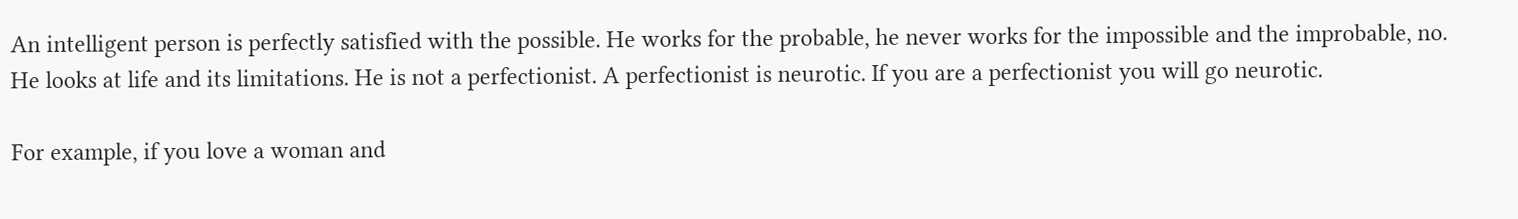An intelligent person is perfectly satisfied with the possible. He works for the probable, he never works for the impossible and the improbable, no. He looks at life and its limitations. He is not a perfectionist. A perfectionist is neurotic. If you are a perfectionist you will go neurotic.

For example, if you love a woman and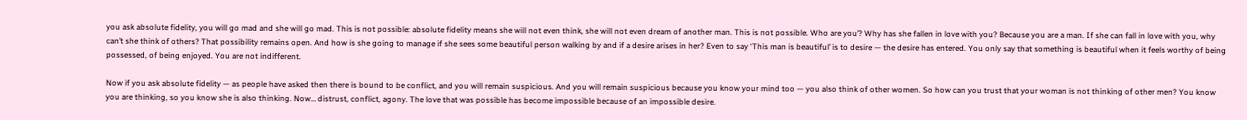you ask absolute fidelity, you will go mad and she will go mad. This is not possible: absolute fidelity means she will not even think, she will not even dream of another man. This is not possible. Who are you’? Why has she fallen in love with you? Because you are a man. If she can fall in love with you, why can’t she think of others? That possibility remains open. And how is she going to manage if she sees some beautiful person walking by and if a desire arises in her? Even to say ‘This man is beautiful’ is to desire — the desire has entered. You only say that something is beautiful when it feels worthy of being possessed, of being enjoyed. You are not indifferent.

Now if you ask absolute fidelity — as people have asked then there is bound to be conflict, and you will remain suspicious. And you will remain suspicious because you know your mind too — you also think of other women. So how can you trust that your woman is not thinking of other men? You know you are thinking, so you know she is also thinking. Now… distrust, conflict, agony. The love that was possible has become impossible because of an impossible desire.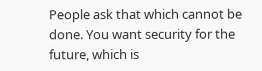People ask that which cannot be done. You want security for the future, which is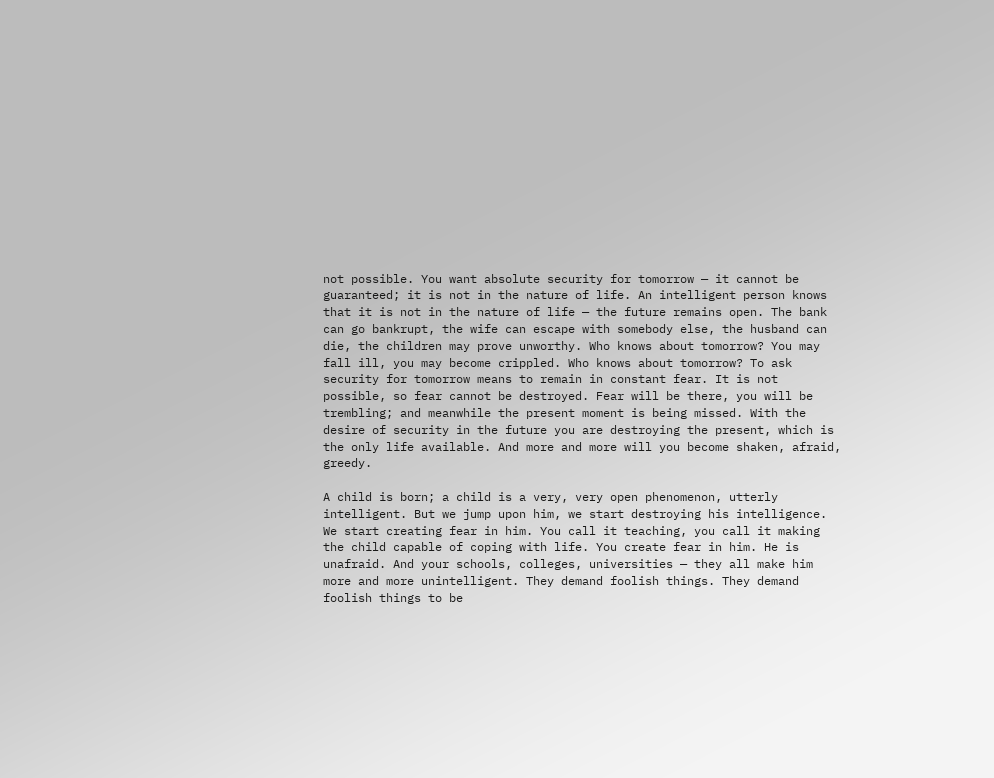not possible. You want absolute security for tomorrow — it cannot be guaranteed; it is not in the nature of life. An intelligent person knows that it is not in the nature of life — the future remains open. The bank can go bankrupt, the wife can escape with somebody else, the husband can die, the children may prove unworthy. Who knows about tomorrow? You may fall ill, you may become crippled. Who knows about tomorrow? To ask security for tomorrow means to remain in constant fear. It is not possible, so fear cannot be destroyed. Fear will be there, you will be trembling; and meanwhile the present moment is being missed. With the desire of security in the future you are destroying the present, which is the only life available. And more and more will you become shaken, afraid, greedy.

A child is born; a child is a very, very open phenomenon, utterly intelligent. But we jump upon him, we start destroying his intelligence. We start creating fear in him. You call it teaching, you call it making the child capable of coping with life. You create fear in him. He is unafraid. And your schools, colleges, universities — they all make him more and more unintelligent. They demand foolish things. They demand foolish things to be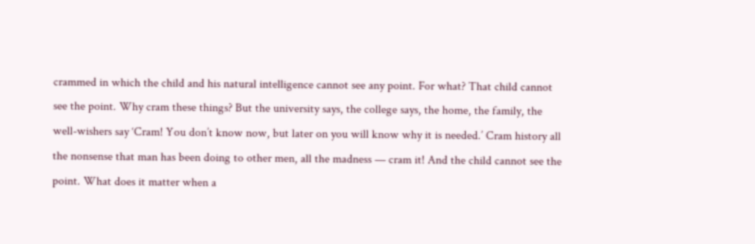crammed in which the child and his natural intelligence cannot see any point. For what? That child cannot see the point. Why cram these things? But the university says, the college says, the home, the family, the well-wishers say ‘Cram! You don’t know now, but later on you will know why it is needed.’ Cram history all the nonsense that man has been doing to other men, all the madness — cram it! And the child cannot see the point. What does it matter when a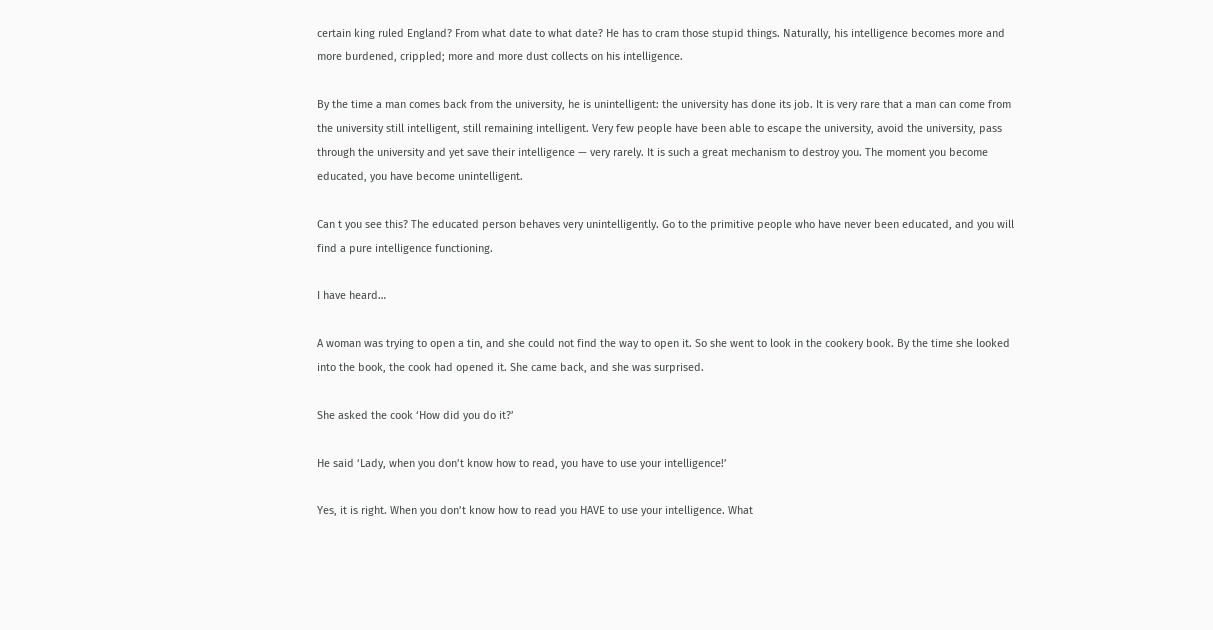certain king ruled England? From what date to what date? He has to cram those stupid things. Naturally, his intelligence becomes more and more burdened, crippled; more and more dust collects on his intelligence.

By the time a man comes back from the university, he is unintelligent: the university has done its job. It is very rare that a man can come from the university still intelligent, still remaining intelligent. Very few people have been able to escape the university, avoid the university, pass through the university and yet save their intelligence — very rarely. It is such a great mechanism to destroy you. The moment you become educated, you have become unintelligent.

Can t you see this? The educated person behaves very unintelligently. Go to the primitive people who have never been educated, and you will find a pure intelligence functioning.

I have heard…

A woman was trying to open a tin, and she could not find the way to open it. So she went to look in the cookery book. By the time she looked into the book, the cook had opened it. She came back, and she was surprised.

She asked the cook ‘How did you do it?’

He said ‘Lady, when you don’t know how to read, you have to use your intelligence!’

Yes, it is right. When you don’t know how to read you HAVE to use your intelligence. What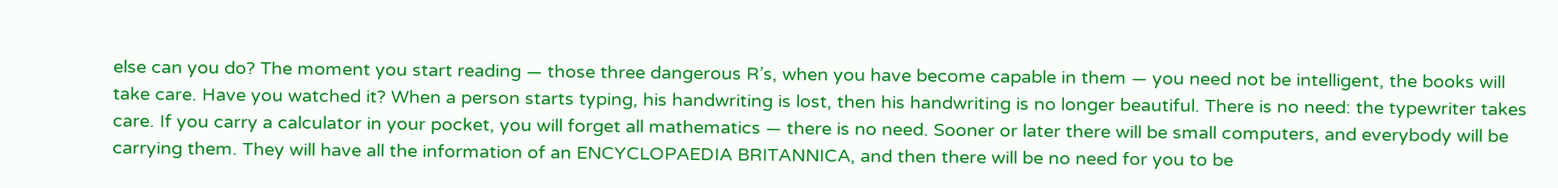else can you do? The moment you start reading — those three dangerous R’s, when you have become capable in them — you need not be intelligent, the books will take care. Have you watched it? When a person starts typing, his handwriting is lost, then his handwriting is no longer beautiful. There is no need: the typewriter takes care. If you carry a calculator in your pocket, you will forget all mathematics — there is no need. Sooner or later there will be small computers, and everybody will be carrying them. They will have all the information of an ENCYCLOPAEDIA BRITANNICA, and then there will be no need for you to be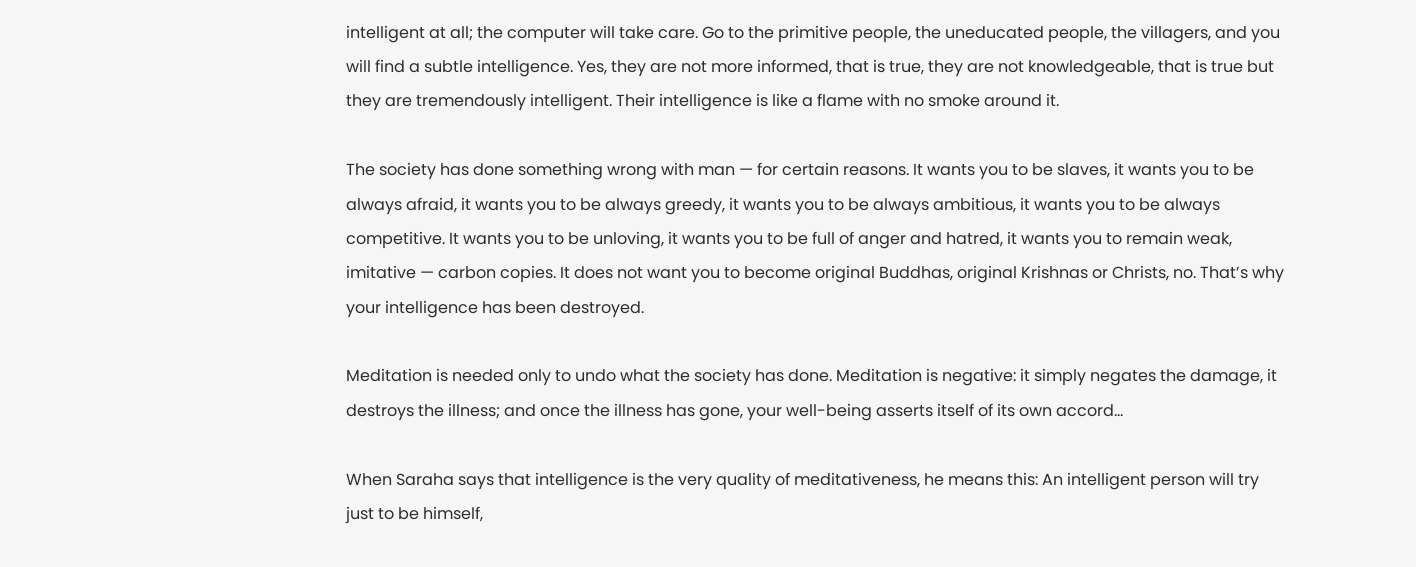intelligent at all; the computer will take care. Go to the primitive people, the uneducated people, the villagers, and you will find a subtle intelligence. Yes, they are not more informed, that is true, they are not knowledgeable, that is true but they are tremendously intelligent. Their intelligence is like a flame with no smoke around it.

The society has done something wrong with man — for certain reasons. It wants you to be slaves, it wants you to be always afraid, it wants you to be always greedy, it wants you to be always ambitious, it wants you to be always competitive. It wants you to be unloving, it wants you to be full of anger and hatred, it wants you to remain weak, imitative — carbon copies. It does not want you to become original Buddhas, original Krishnas or Christs, no. That’s why your intelligence has been destroyed.

Meditation is needed only to undo what the society has done. Meditation is negative: it simply negates the damage, it destroys the illness; and once the illness has gone, your well-being asserts itself of its own accord…

When Saraha says that intelligence is the very quality of meditativeness, he means this: An intelligent person will try just to be himself,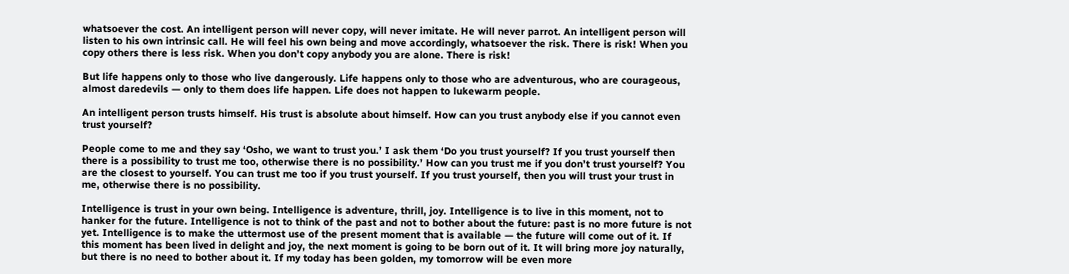whatsoever the cost. An intelligent person will never copy, will never imitate. He will never parrot. An intelligent person will listen to his own intrinsic call. He will feel his own being and move accordingly, whatsoever the risk. There is risk! When you copy others there is less risk. When you don’t copy anybody you are alone. There is risk!

But life happens only to those who live dangerously. Life happens only to those who are adventurous, who are courageous, almost daredevils — only to them does life happen. Life does not happen to lukewarm people.

An intelligent person trusts himself. His trust is absolute about himself. How can you trust anybody else if you cannot even trust yourself?

People come to me and they say ‘Osho, we want to trust you.’ I ask them ‘Do you trust yourself? If you trust yourself then there is a possibility to trust me too, otherwise there is no possibility.’ How can you trust me if you don’t trust yourself? You are the closest to yourself. You can trust me too if you trust yourself. If you trust yourself, then you will trust your trust in me, otherwise there is no possibility.

Intelligence is trust in your own being. Intelligence is adventure, thrill, joy. Intelligence is to live in this moment, not to hanker for the future. Intelligence is not to think of the past and not to bother about the future: past is no more future is not yet. Intelligence is to make the uttermost use of the present moment that is available — the future will come out of it. If this moment has been lived in delight and joy, the next moment is going to be born out of it. It will bring more joy naturally, but there is no need to bother about it. If my today has been golden, my tomorrow will be even more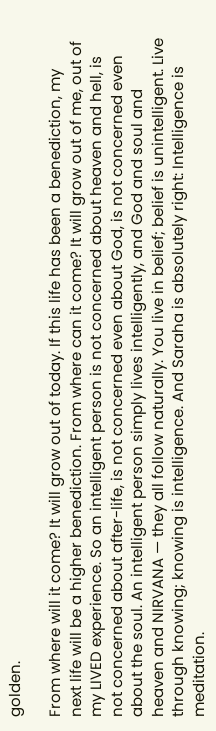golden.

From where will it come? It will grow out of today. If this life has been a benediction, my next life will be a higher benediction. From where can it come? It will grow out of me, out of my LIVED experience. So an intelligent person is not concerned about heaven and hell, is not concerned about after-life, is not concerned even about God, is not concerned even about the soul. An intelligent person simply lives intelligently, and God and soul and heaven and NIRVANA — they all follow naturally. You live in belief; belief is unintelligent. Live through knowing; knowing is intelligence. And Saraha is absolutely right: Intelligence is meditation.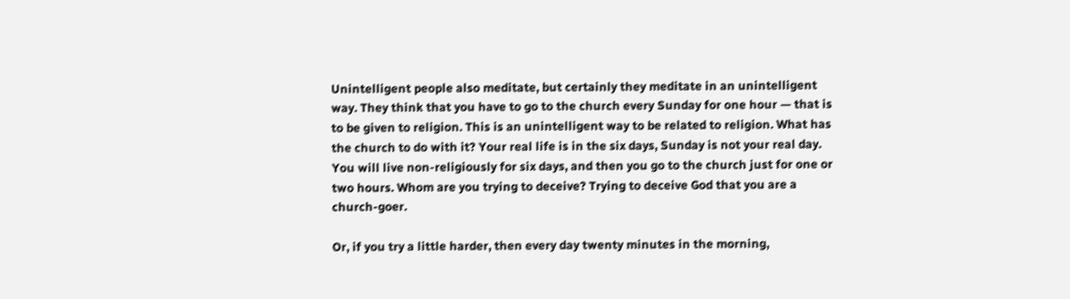Unintelligent people also meditate, but certainly they meditate in an unintelligent way. They think that you have to go to the church every Sunday for one hour — that is to be given to religion. This is an unintelligent way to be related to religion. What has the church to do with it? Your real life is in the six days, Sunday is not your real day. You will live non-religiously for six days, and then you go to the church just for one or two hours. Whom are you trying to deceive? Trying to deceive God that you are a church-goer.

Or, if you try a little harder, then every day twenty minutes in the morning,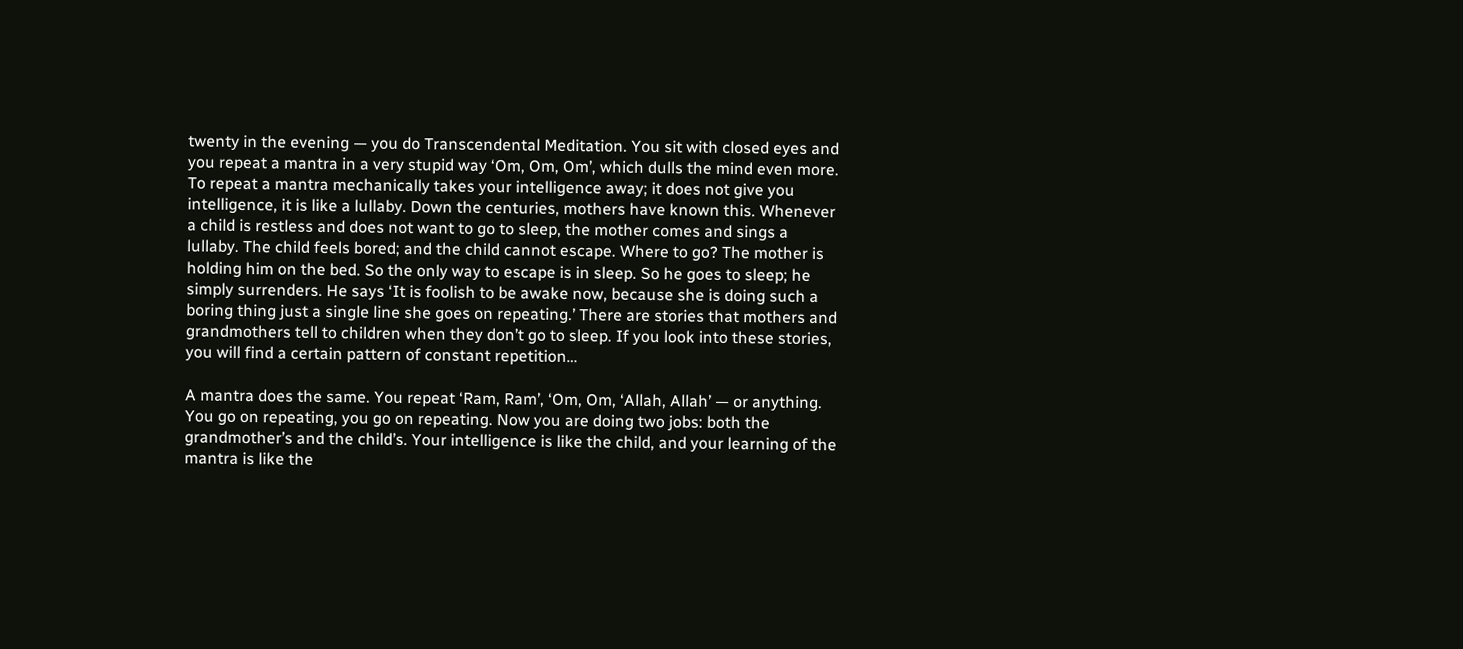twenty in the evening — you do Transcendental Meditation. You sit with closed eyes and you repeat a mantra in a very stupid way ‘Om, Om, Om’, which dulls the mind even more. To repeat a mantra mechanically takes your intelligence away; it does not give you intelligence, it is like a lullaby. Down the centuries, mothers have known this. Whenever a child is restless and does not want to go to sleep, the mother comes and sings a lullaby. The child feels bored; and the child cannot escape. Where to go? The mother is holding him on the bed. So the only way to escape is in sleep. So he goes to sleep; he simply surrenders. He says ‘It is foolish to be awake now, because she is doing such a boring thing just a single line she goes on repeating.’ There are stories that mothers and grandmothers tell to children when they don’t go to sleep. If you look into these stories, you will find a certain pattern of constant repetition…

A mantra does the same. You repeat ‘Ram, Ram’, ‘Om, Om, ‘Allah, Allah’ — or anything. You go on repeating, you go on repeating. Now you are doing two jobs: both the grandmother’s and the child’s. Your intelligence is like the child, and your learning of the mantra is like the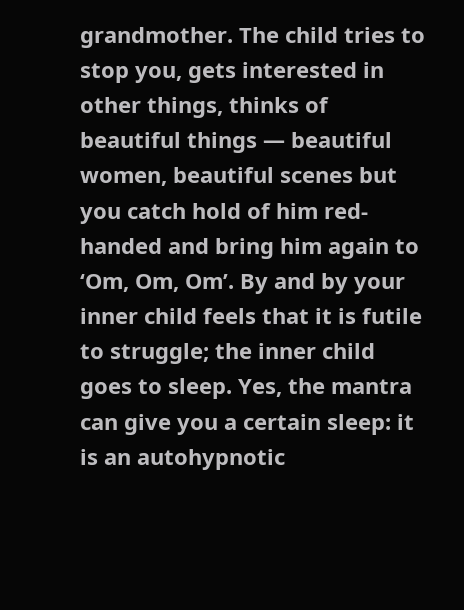grandmother. The child tries to stop you, gets interested in other things, thinks of beautiful things — beautiful women, beautiful scenes but you catch hold of him red-handed and bring him again to ‘Om, Om, Om’. By and by your inner child feels that it is futile to struggle; the inner child goes to sleep. Yes, the mantra can give you a certain sleep: it is an autohypnotic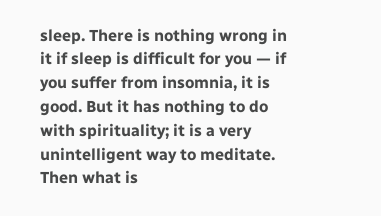sleep. There is nothing wrong in it if sleep is difficult for you — if you suffer from insomnia, it is good. But it has nothing to do with spirituality; it is a very unintelligent way to meditate. Then what is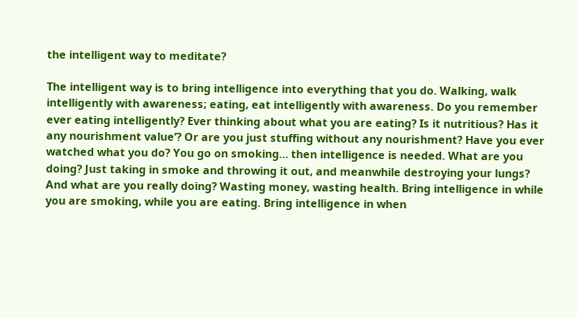the intelligent way to meditate?

The intelligent way is to bring intelligence into everything that you do. Walking, walk intelligently with awareness; eating, eat intelligently with awareness. Do you remember ever eating intelligently? Ever thinking about what you are eating? Is it nutritious? Has it any nourishment value’? Or are you just stuffing without any nourishment? Have you ever watched what you do? You go on smoking… then intelligence is needed. What are you doing? Just taking in smoke and throwing it out, and meanwhile destroying your lungs? And what are you really doing? Wasting money, wasting health. Bring intelligence in while you are smoking, while you are eating. Bring intelligence in when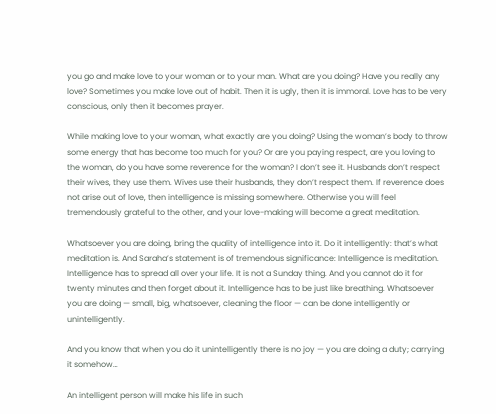you go and make love to your woman or to your man. What are you doing? Have you really any love? Sometimes you make love out of habit. Then it is ugly, then it is immoral. Love has to be very conscious, only then it becomes prayer.

While making love to your woman, what exactly are you doing? Using the woman’s body to throw some energy that has become too much for you? Or are you paying respect, are you loving to the woman, do you have some reverence for the woman? I don’t see it. Husbands don’t respect their wives, they use them. Wives use their husbands, they don’t respect them. If reverence does not arise out of love, then intelligence is missing somewhere. Otherwise you will feel tremendously grateful to the other, and your love-making will become a great meditation.

Whatsoever you are doing, bring the quality of intelligence into it. Do it intelligently: that’s what meditation is. And Saraha’s statement is of tremendous significance: Intelligence is meditation. Intelligence has to spread all over your life. It is not a Sunday thing. And you cannot do it for twenty minutes and then forget about it. Intelligence has to be just like breathing. Whatsoever you are doing — small, big, whatsoever, cleaning the floor — can be done intelligently or unintelligently.

And you know that when you do it unintelligently there is no joy — you are doing a duty; carrying it somehow…

An intelligent person will make his life in such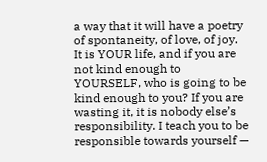a way that it will have a poetry of spontaneity, of love, of joy. It is YOUR life, and if you are not kind enough to YOURSELF, who is going to be kind enough to you? If you are wasting it, it is nobody else’s responsibility. I teach you to be responsible towards yourself —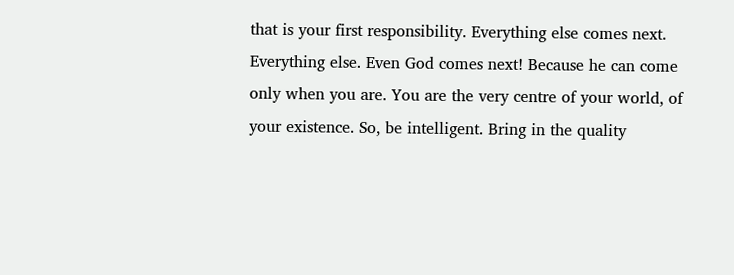that is your first responsibility. Everything else comes next. Everything else. Even God comes next! Because he can come only when you are. You are the very centre of your world, of your existence. So, be intelligent. Bring in the quality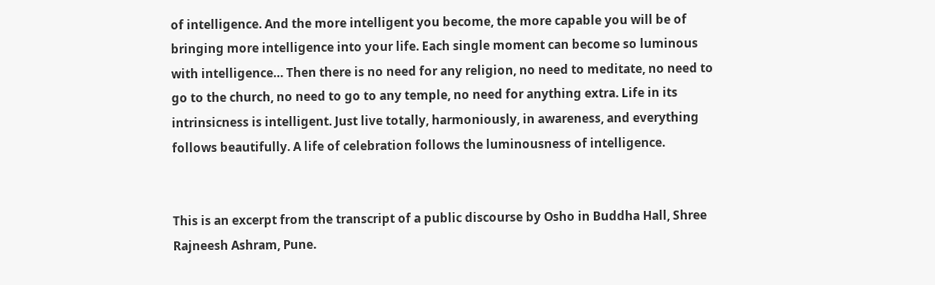of intelligence. And the more intelligent you become, the more capable you will be of bringing more intelligence into your life. Each single moment can become so luminous with intelligence… Then there is no need for any religion, no need to meditate, no need to go to the church, no need to go to any temple, no need for anything extra. Life in its intrinsicness is intelligent. Just live totally, harmoniously, in awareness, and everything follows beautifully. A life of celebration follows the luminousness of intelligence.


This is an excerpt from the transcript of a public discourse by Osho in Buddha Hall, Shree Rajneesh Ashram, Pune.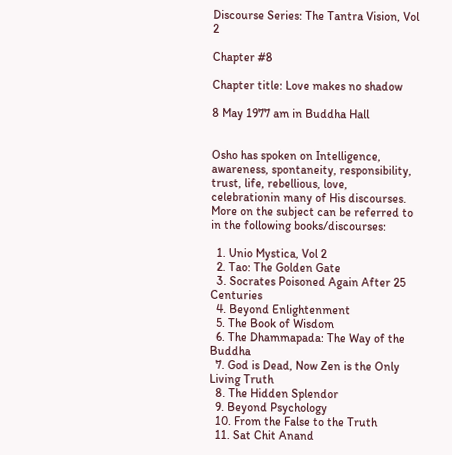Discourse Series: The Tantra Vision, Vol 2

Chapter #8

Chapter title: Love makes no shadow

8 May 1977 am in Buddha Hall


Osho has spoken on Intelligence, awareness, spontaneity, responsibility, trust, life, rebellious, love, celebrationin many of His discourses. More on the subject can be referred to in the following books/discourses:

  1. Unio Mystica, Vol 2
  2. Tao: The Golden Gate
  3. Socrates Poisoned Again After 25 Centuries
  4. Beyond Enlightenment
  5. The Book of Wisdom
  6. The Dhammapada: The Way of the Buddha
  7. God is Dead, Now Zen is the Only Living Truth
  8. The Hidden Splendor
  9. Beyond Psychology
  10. From the False to the Truth
  11. Sat Chit Anand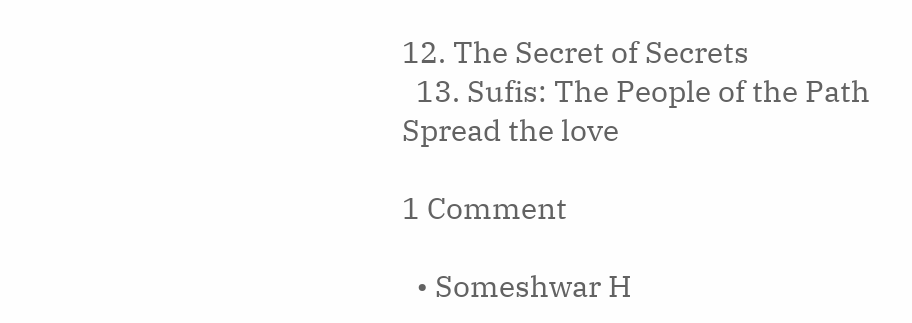12. The Secret of Secrets
  13. Sufis: The People of the Path
Spread the love

1 Comment

  • Someshwar H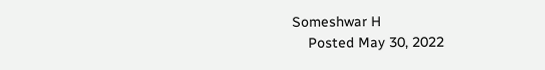Someshwar H
    Posted May 30, 2022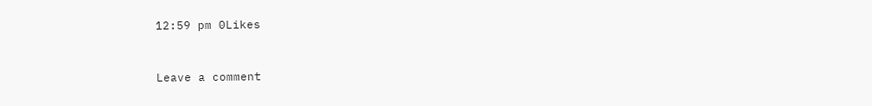12:59 pm 0Likes


Leave a comment